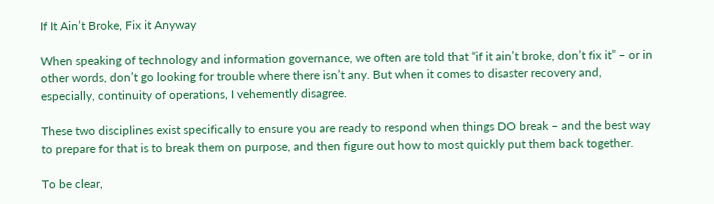If It Ain’t Broke, Fix it Anyway

When speaking of technology and information governance, we often are told that “if it ain’t broke, don’t fix it” – or in other words, don’t go looking for trouble where there isn’t any. But when it comes to disaster recovery and, especially, continuity of operations, I vehemently disagree.

These two disciplines exist specifically to ensure you are ready to respond when things DO break – and the best way to prepare for that is to break them on purpose, and then figure out how to most quickly put them back together.

To be clear,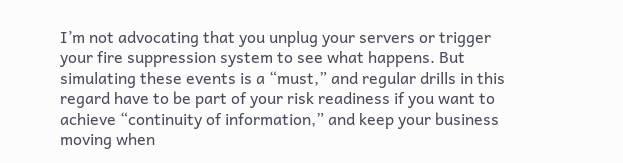I’m not advocating that you unplug your servers or trigger your fire suppression system to see what happens. But simulating these events is a “must,” and regular drills in this regard have to be part of your risk readiness if you want to achieve “continuity of information,” and keep your business moving when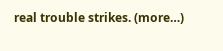real trouble strikes. (more…)